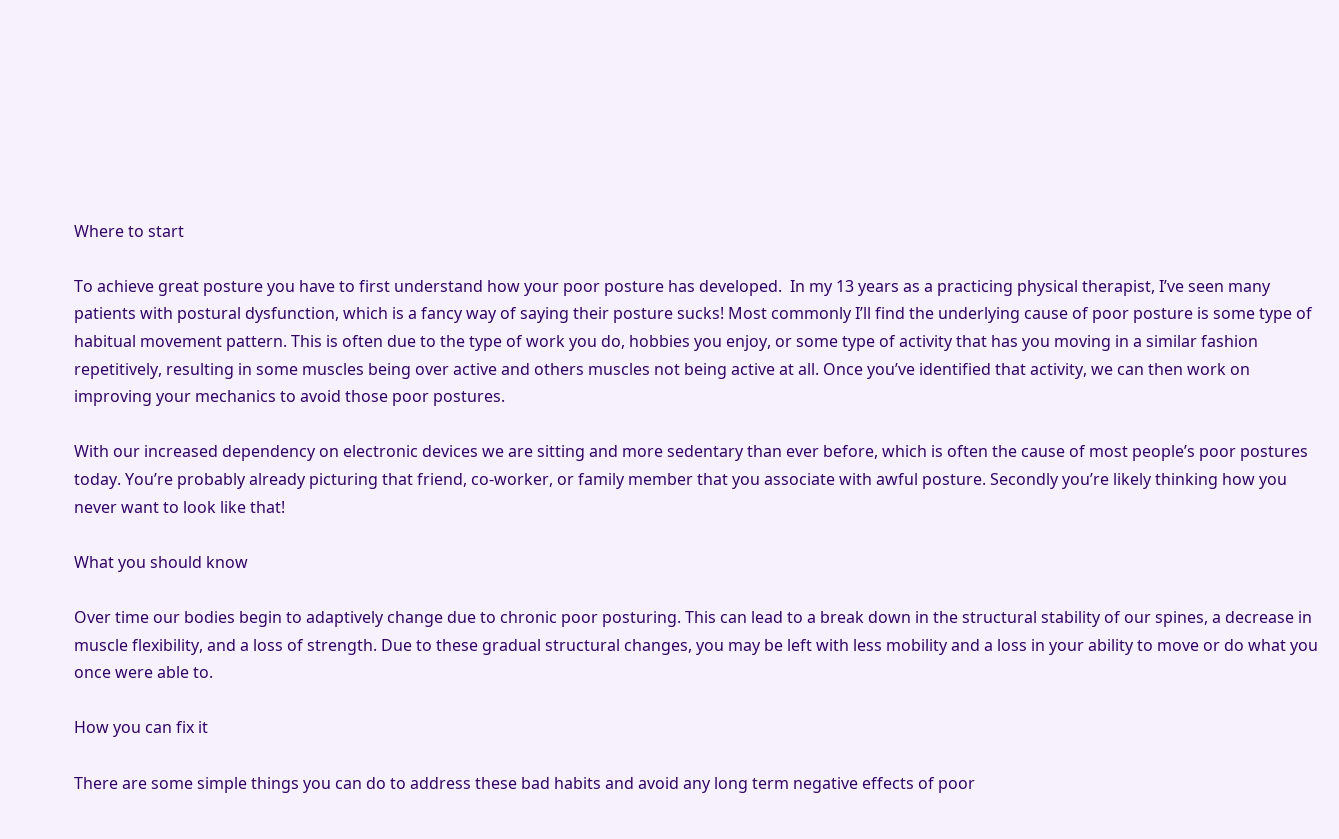Where to start

To achieve great posture you have to first understand how your poor posture has developed.  In my 13 years as a practicing physical therapist, I’ve seen many patients with postural dysfunction, which is a fancy way of saying their posture sucks! Most commonly I’ll find the underlying cause of poor posture is some type of habitual movement pattern. This is often due to the type of work you do, hobbies you enjoy, or some type of activity that has you moving in a similar fashion repetitively, resulting in some muscles being over active and others muscles not being active at all. Once you’ve identified that activity, we can then work on improving your mechanics to avoid those poor postures.

With our increased dependency on electronic devices we are sitting and more sedentary than ever before, which is often the cause of most people’s poor postures today. You’re probably already picturing that friend, co-worker, or family member that you associate with awful posture. Secondly you’re likely thinking how you never want to look like that!

What you should know

Over time our bodies begin to adaptively change due to chronic poor posturing. This can lead to a break down in the structural stability of our spines, a decrease in muscle flexibility, and a loss of strength. Due to these gradual structural changes, you may be left with less mobility and a loss in your ability to move or do what you once were able to.

How you can fix it

There are some simple things you can do to address these bad habits and avoid any long term negative effects of poor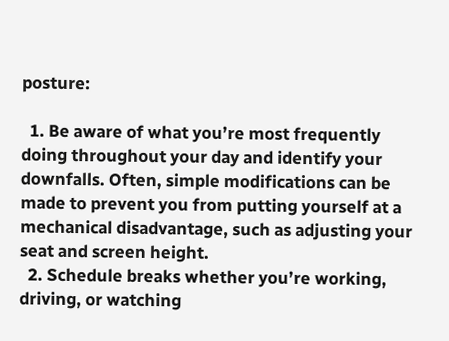posture:

  1. Be aware of what you’re most frequently doing throughout your day and identify your downfalls. Often, simple modifications can be made to prevent you from putting yourself at a mechanical disadvantage, such as adjusting your seat and screen height.
  2. Schedule breaks whether you’re working, driving, or watching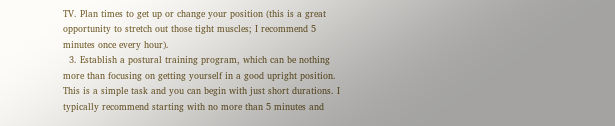TV. Plan times to get up or change your position (this is a great opportunity to stretch out those tight muscles; I recommend 5 minutes once every hour).
  3. Establish a postural training program, which can be nothing more than focusing on getting yourself in a good upright position. This is a simple task and you can begin with just short durations. I typically recommend starting with no more than 5 minutes and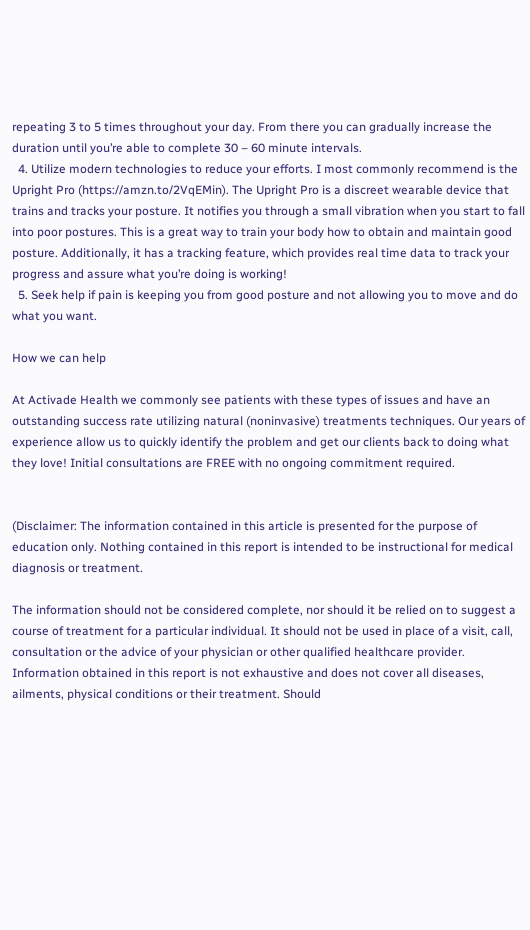repeating 3 to 5 times throughout your day. From there you can gradually increase the duration until you’re able to complete 30 – 60 minute intervals.
  4. Utilize modern technologies to reduce your efforts. I most commonly recommend is the Upright Pro (https://amzn.to/2VqEMin). The Upright Pro is a discreet wearable device that trains and tracks your posture. It notifies you through a small vibration when you start to fall into poor postures. This is a great way to train your body how to obtain and maintain good posture. Additionally, it has a tracking feature, which provides real time data to track your progress and assure what you’re doing is working!
  5. Seek help if pain is keeping you from good posture and not allowing you to move and do what you want.

How we can help

At Activade Health we commonly see patients with these types of issues and have an outstanding success rate utilizing natural (noninvasive) treatments techniques. Our years of experience allow us to quickly identify the problem and get our clients back to doing what they love! Initial consultations are FREE with no ongoing commitment required.


(Disclaimer: The information contained in this article is presented for the purpose of education only. Nothing contained in this report is intended to be instructional for medical diagnosis or treatment.

The information should not be considered complete, nor should it be relied on to suggest a course of treatment for a particular individual. It should not be used in place of a visit, call, consultation or the advice of your physician or other qualified healthcare provider. Information obtained in this report is not exhaustive and does not cover all diseases, ailments, physical conditions or their treatment. Should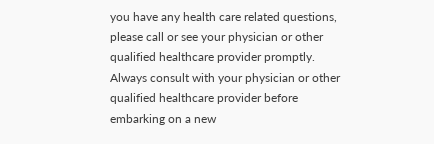you have any health care related questions, please call or see your physician or other qualified healthcare provider promptly. Always consult with your physician or other qualified healthcare provider before embarking on a new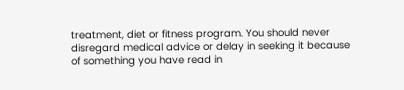treatment, diet or fitness program. You should never disregard medical advice or delay in seeking it because of something you have read in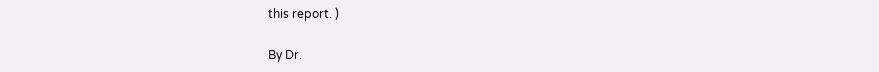this report. )

By Dr.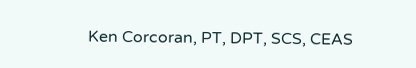Ken Corcoran, PT, DPT, SCS, CEAS